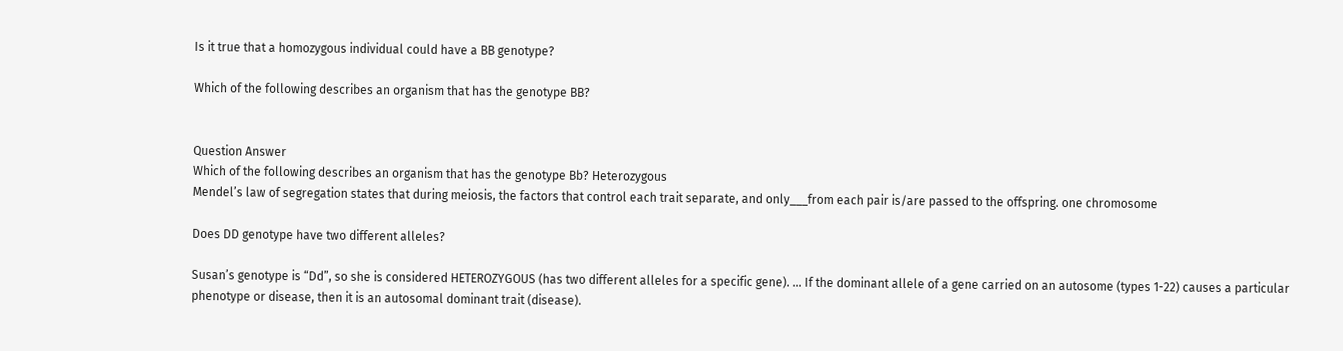Is it true that a homozygous individual could have a BB genotype?

Which of the following describes an organism that has the genotype BB?


Question Answer
Which of the following describes an organism that has the genotype Bb? Heterozygous
Mendel’s law of segregation states that during meiosis, the factors that control each trait separate, and only___from each pair is/are passed to the offspring. one chromosome

Does DD genotype have two different alleles?

Susan’s genotype is “Dd”, so she is considered HETEROZYGOUS (has two different alleles for a specific gene). … If the dominant allele of a gene carried on an autosome (types 1-22) causes a particular phenotype or disease, then it is an autosomal dominant trait (disease).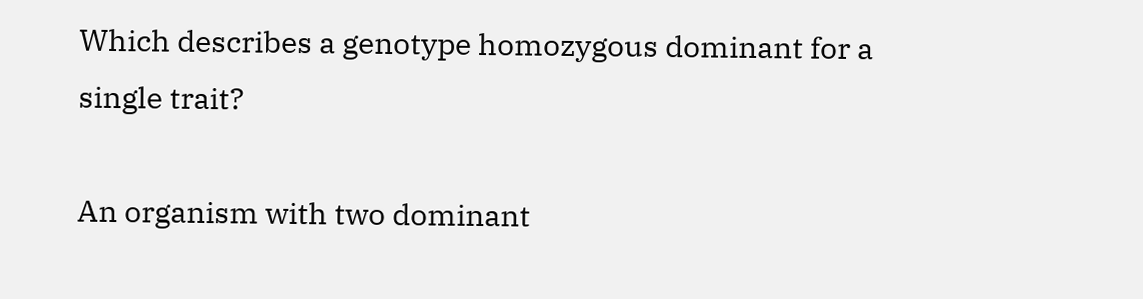Which describes a genotype homozygous dominant for a single trait?

An organism with two dominant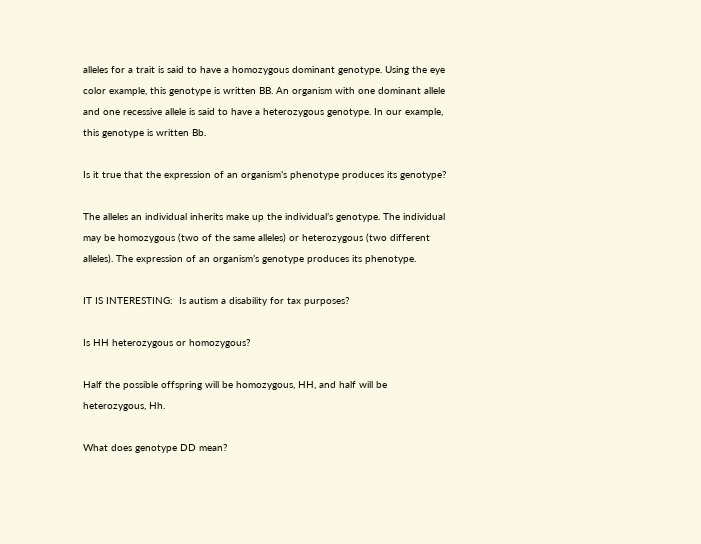alleles for a trait is said to have a homozygous dominant genotype. Using the eye color example, this genotype is written BB. An organism with one dominant allele and one recessive allele is said to have a heterozygous genotype. In our example, this genotype is written Bb.

Is it true that the expression of an organism’s phenotype produces its genotype?

The alleles an individual inherits make up the individual’s genotype. The individual may be homozygous (two of the same alleles) or heterozygous (two different alleles). The expression of an organism’s genotype produces its phenotype.

IT IS INTERESTING:  Is autism a disability for tax purposes?

Is HH heterozygous or homozygous?

Half the possible offspring will be homozygous, HH, and half will be heterozygous, Hh.

What does genotype DD mean?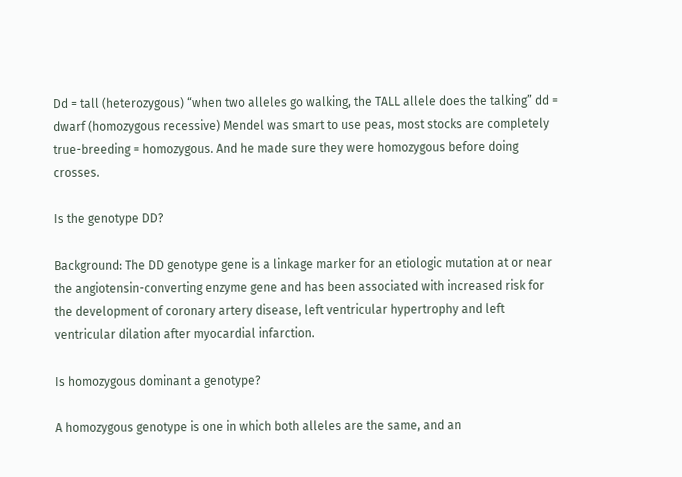Dd = tall (heterozygous) “when two alleles go walking, the TALL allele does the talking” dd = dwarf (homozygous recessive) Mendel was smart to use peas, most stocks are completely true-breeding = homozygous. And he made sure they were homozygous before doing crosses.

Is the genotype DD?

Background: The DD genotype gene is a linkage marker for an etiologic mutation at or near the angiotensin-converting enzyme gene and has been associated with increased risk for the development of coronary artery disease, left ventricular hypertrophy and left ventricular dilation after myocardial infarction.

Is homozygous dominant a genotype?

A homozygous genotype is one in which both alleles are the same, and an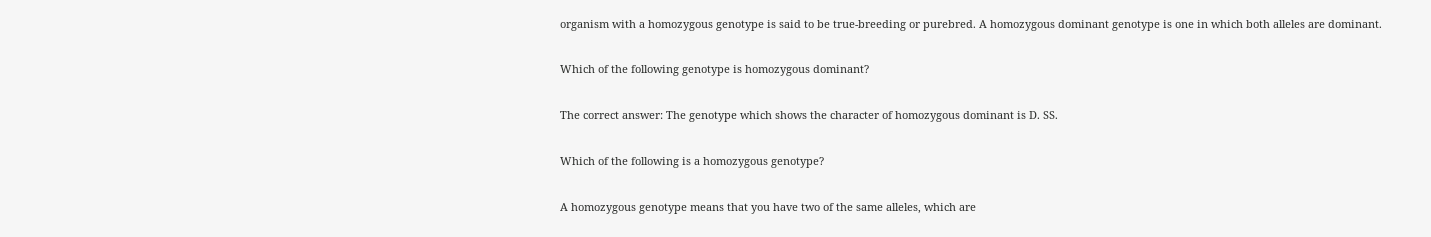organism with a homozygous genotype is said to be true-breeding or purebred. A homozygous dominant genotype is one in which both alleles are dominant.

Which of the following genotype is homozygous dominant?

The correct answer: The genotype which shows the character of homozygous dominant is D. SS.

Which of the following is a homozygous genotype?

A homozygous genotype means that you have two of the same alleles, which are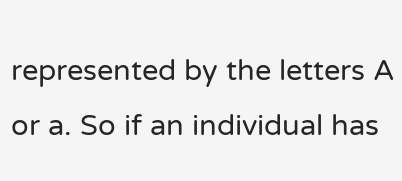represented by the letters A or a. So if an individual has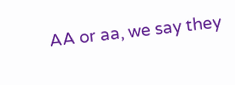AA or aa, we say they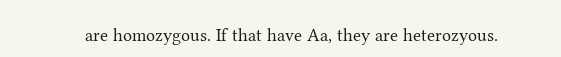are homozygous. If that have Aa, they are heterozyous.